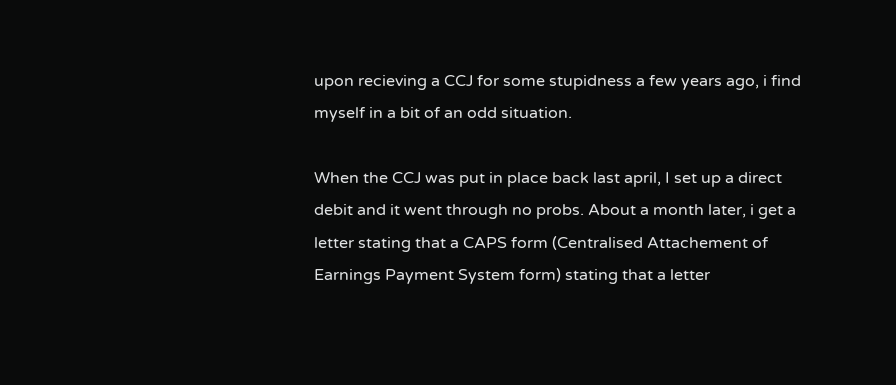upon recieving a CCJ for some stupidness a few years ago, i find myself in a bit of an odd situation.

When the CCJ was put in place back last april, I set up a direct debit and it went through no probs. About a month later, i get a letter stating that a CAPS form (Centralised Attachement of Earnings Payment System form) stating that a letter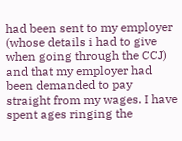had been sent to my employer (whose details i had to give when going through the CCJ) and that my employer had been demanded to pay straight from my wages. I have spent ages ringing the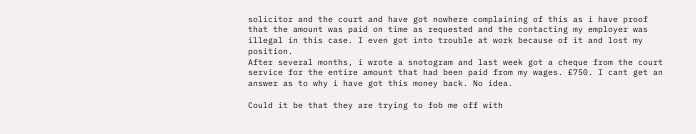solicitor and the court and have got nowhere complaining of this as i have proof that the amount was paid on time as requested and the contacting my employer was illegal in this case. I even got into trouble at work because of it and lost my position.
After several months, i wrote a snotogram and last week got a cheque from the court service for the entire amount that had been paid from my wages. £750. I cant get an answer as to why i have got this money back. No idea.

Could it be that they are trying to fob me off with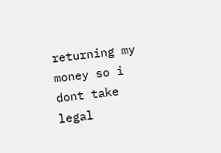returning my money so i dont take legal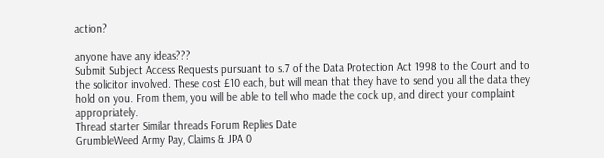action?

anyone have any ideas???
Submit Subject Access Requests pursuant to s.7 of the Data Protection Act 1998 to the Court and to the solicitor involved. These cost £10 each, but will mean that they have to send you all the data they hold on you. From them, you will be able to tell who made the cock up, and direct your complaint appropriately.
Thread starter Similar threads Forum Replies Date
GrumbleWeed Army Pay, Claims & JPA 0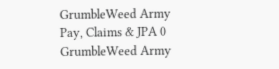GrumbleWeed Army Pay, Claims & JPA 0
GrumbleWeed Army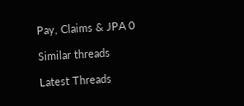Pay, Claims & JPA 0

Similar threads

Latest Threads